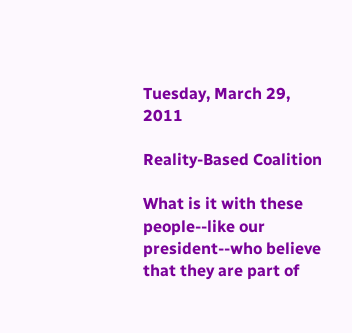Tuesday, March 29, 2011

Reality-Based Coalition

What is it with these people--like our president--who believe that they are part of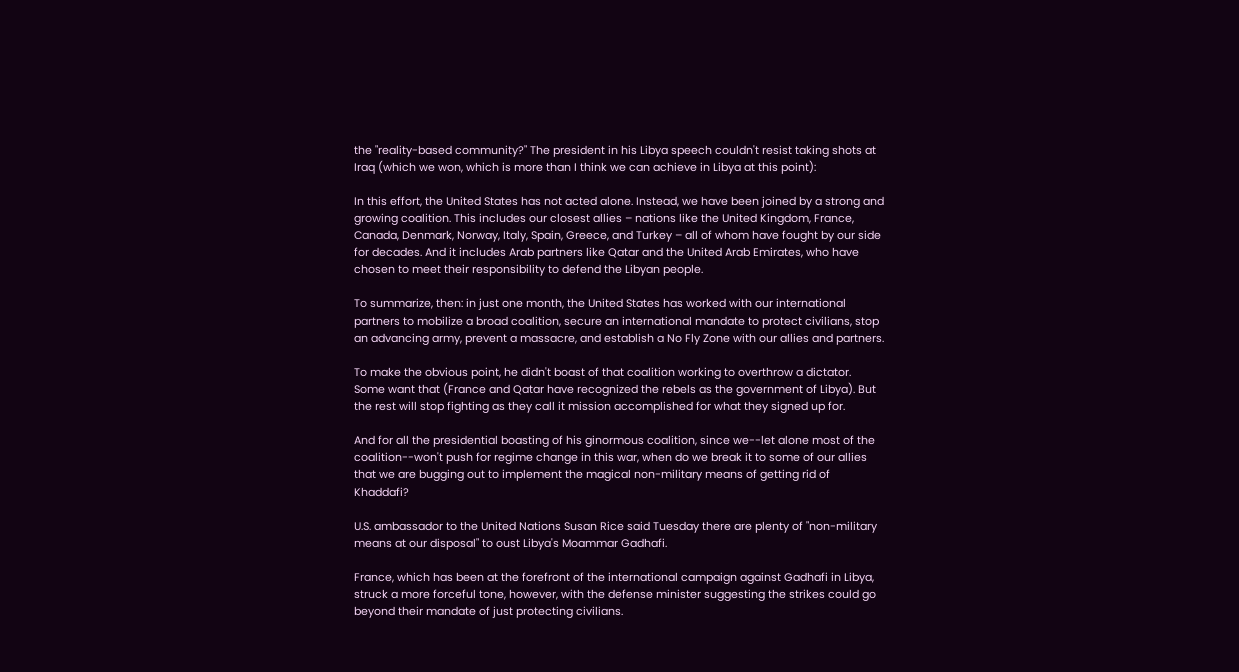the "reality-based community?" The president in his Libya speech couldn't resist taking shots at Iraq (which we won, which is more than I think we can achieve in Libya at this point):

In this effort, the United States has not acted alone. Instead, we have been joined by a strong and growing coalition. This includes our closest allies – nations like the United Kingdom, France, Canada, Denmark, Norway, Italy, Spain, Greece, and Turkey – all of whom have fought by our side for decades. And it includes Arab partners like Qatar and the United Arab Emirates, who have chosen to meet their responsibility to defend the Libyan people.

To summarize, then: in just one month, the United States has worked with our international partners to mobilize a broad coalition, secure an international mandate to protect civilians, stop an advancing army, prevent a massacre, and establish a No Fly Zone with our allies and partners.

To make the obvious point, he didn't boast of that coalition working to overthrow a dictator. Some want that (France and Qatar have recognized the rebels as the government of Libya). But the rest will stop fighting as they call it mission accomplished for what they signed up for.

And for all the presidential boasting of his ginormous coalition, since we--let alone most of the coalition--won't push for regime change in this war, when do we break it to some of our allies that we are bugging out to implement the magical non-military means of getting rid of Khaddafi?

U.S. ambassador to the United Nations Susan Rice said Tuesday there are plenty of "non-military means at our disposal" to oust Libya's Moammar Gadhafi.

France, which has been at the forefront of the international campaign against Gadhafi in Libya, struck a more forceful tone, however, with the defense minister suggesting the strikes could go beyond their mandate of just protecting civilians.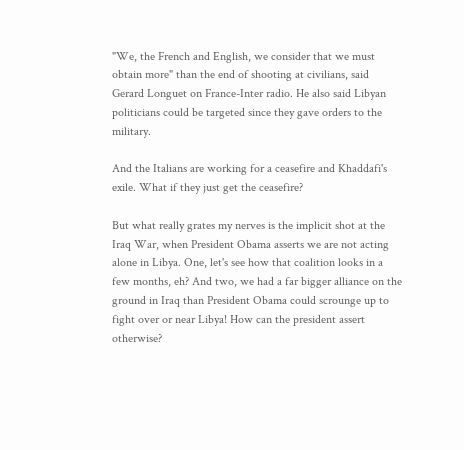"We, the French and English, we consider that we must obtain more" than the end of shooting at civilians, said Gerard Longuet on France-Inter radio. He also said Libyan politicians could be targeted since they gave orders to the military.

And the Italians are working for a ceasefire and Khaddafi's exile. What if they just get the ceasefire?

But what really grates my nerves is the implicit shot at the Iraq War, when President Obama asserts we are not acting alone in Libya. One, let's see how that coalition looks in a few months, eh? And two, we had a far bigger alliance on the ground in Iraq than President Obama could scrounge up to fight over or near Libya! How can the president assert otherwise?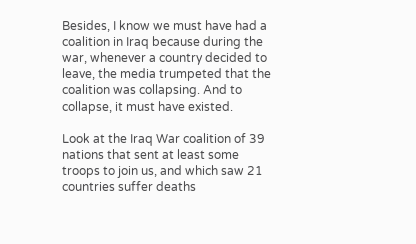Besides, I know we must have had a coalition in Iraq because during the war, whenever a country decided to leave, the media trumpeted that the coalition was collapsing. And to collapse, it must have existed.

Look at the Iraq War coalition of 39 nations that sent at least some troops to join us, and which saw 21 countries suffer deaths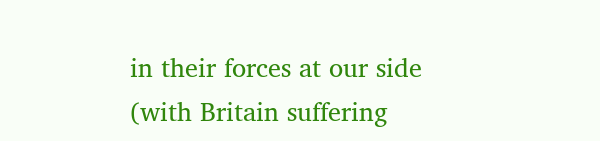in their forces at our side (with Britain suffering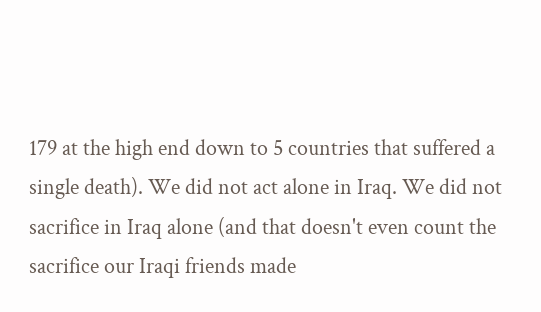179 at the high end down to 5 countries that suffered a single death). We did not act alone in Iraq. We did not sacrifice in Iraq alone (and that doesn't even count the sacrifice our Iraqi friends made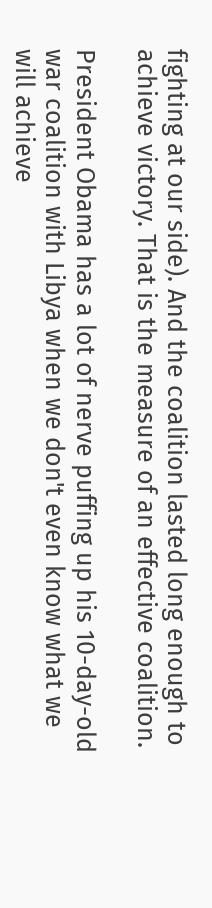fighting at our side). And the coalition lasted long enough to achieve victory. That is the measure of an effective coalition.

President Obama has a lot of nerve puffing up his 10-day-old war coalition with Libya when we don't even know what we will achieve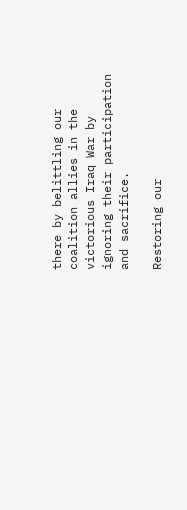there by belittling our coalition allies in the victorious Iraq War by ignoring their participation and sacrifice.

Restoring our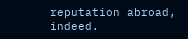reputation abroad, indeed.